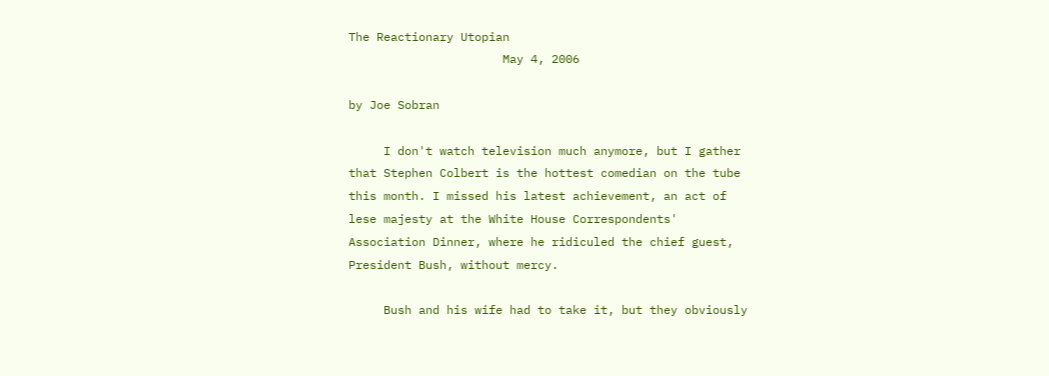The Reactionary Utopian
                      May 4, 2006

by Joe Sobran

     I don't watch television much anymore, but I gather
that Stephen Colbert is the hottest comedian on the tube
this month. I missed his latest achievement, an act of
lese majesty at the White House Correspondents'
Association Dinner, where he ridiculed the chief guest,
President Bush, without mercy.

     Bush and his wife had to take it, but they obviously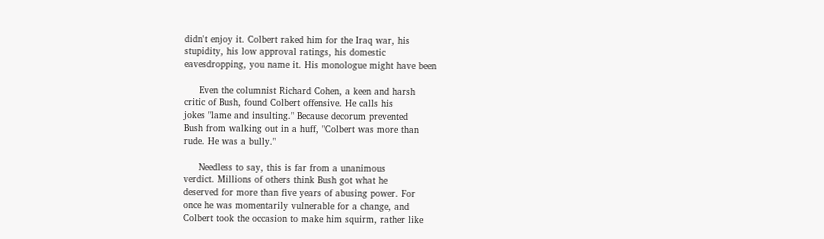didn't enjoy it. Colbert raked him for the Iraq war, his
stupidity, his low approval ratings, his domestic
eavesdropping, you name it. His monologue might have been

     Even the columnist Richard Cohen, a keen and harsh
critic of Bush, found Colbert offensive. He calls his
jokes "lame and insulting." Because decorum prevented
Bush from walking out in a huff, "Colbert was more than
rude. He was a bully."

     Needless to say, this is far from a unanimous
verdict. Millions of others think Bush got what he
deserved for more than five years of abusing power. For
once he was momentarily vulnerable for a change, and
Colbert took the occasion to make him squirm, rather like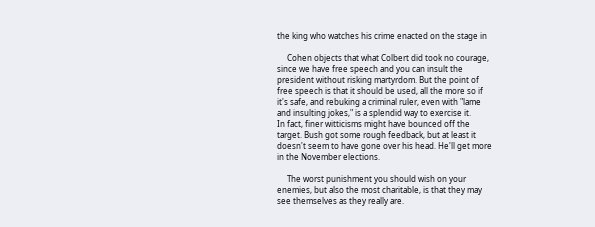the king who watches his crime enacted on the stage in

     Cohen objects that what Colbert did took no courage,
since we have free speech and you can insult the
president without risking martyrdom. But the point of
free speech is that it should be used, all the more so if
it's safe, and rebuking a criminal ruler, even with "lame
and insulting jokes," is a splendid way to exercise it.
In fact, finer witticisms might have bounced off the
target. Bush got some rough feedback, but at least it
doesn't seem to have gone over his head. He'll get more
in the November elections.

     The worst punishment you should wish on your
enemies, but also the most charitable, is that they may
see themselves as they really are.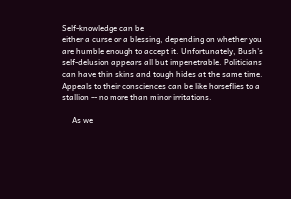Self-knowledge can be
either a curse or a blessing, depending on whether you
are humble enough to accept it. Unfortunately, Bush's
self-delusion appears all but impenetrable. Politicians
can have thin skins and tough hides at the same time.
Appeals to their consciences can be like horseflies to a
stallion -- no more than minor irritations.

     As we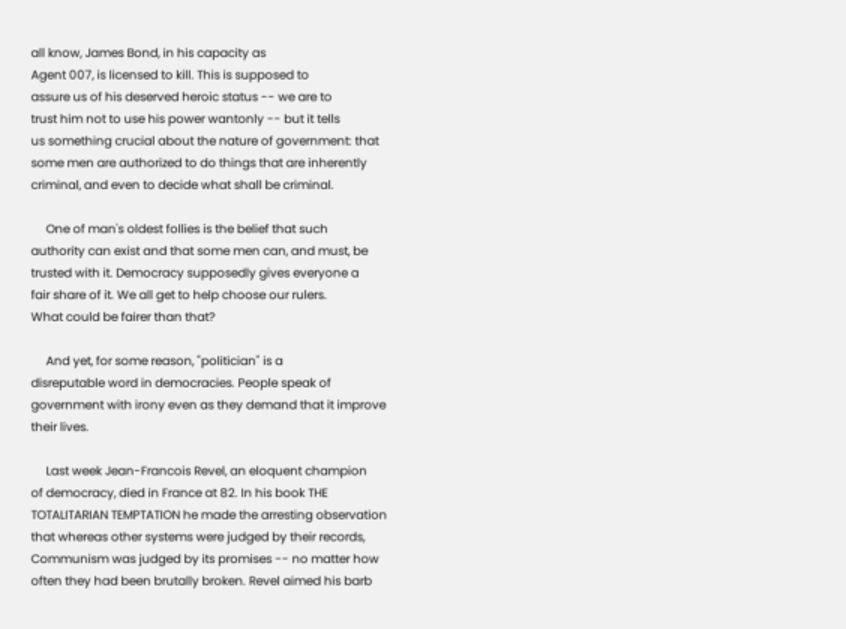all know, James Bond, in his capacity as
Agent 007, is licensed to kill. This is supposed to
assure us of his deserved heroic status -- we are to
trust him not to use his power wantonly -- but it tells
us something crucial about the nature of government: that
some men are authorized to do things that are inherently
criminal, and even to decide what shall be criminal.

     One of man's oldest follies is the belief that such
authority can exist and that some men can, and must, be
trusted with it. Democracy supposedly gives everyone a
fair share of it. We all get to help choose our rulers.
What could be fairer than that?

     And yet, for some reason, "politician" is a
disreputable word in democracies. People speak of
government with irony even as they demand that it improve
their lives.

     Last week Jean-Francois Revel, an eloquent champion
of democracy, died in France at 82. In his book THE
TOTALITARIAN TEMPTATION he made the arresting observation
that whereas other systems were judged by their records,
Communism was judged by its promises -- no matter how
often they had been brutally broken. Revel aimed his barb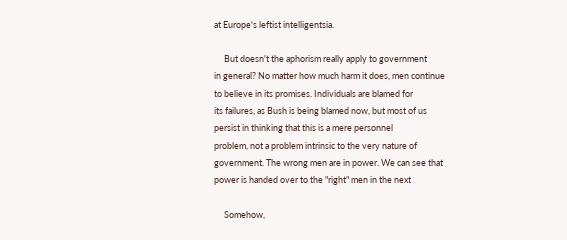at Europe's leftist intelligentsia.

     But doesn't the aphorism really apply to government
in general? No matter how much harm it does, men continue
to believe in its promises. Individuals are blamed for
its failures, as Bush is being blamed now, but most of us
persist in thinking that this is a mere personnel
problem, not a problem intrinsic to the very nature of
government. The wrong men are in power. We can see that
power is handed over to the "right" men in the next

     Somehow,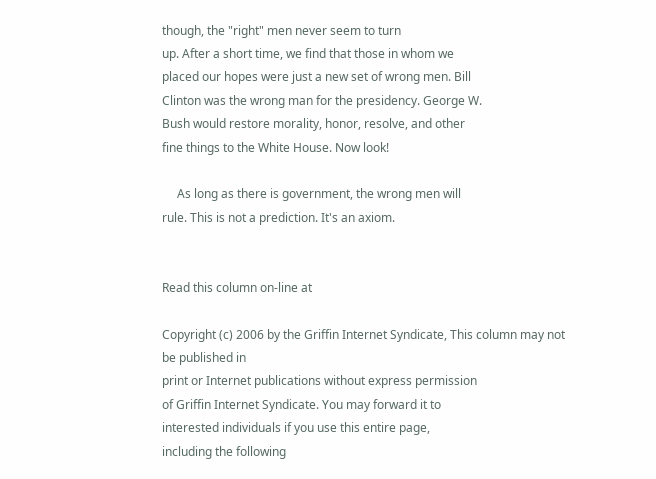though, the "right" men never seem to turn
up. After a short time, we find that those in whom we
placed our hopes were just a new set of wrong men. Bill
Clinton was the wrong man for the presidency. George W.
Bush would restore morality, honor, resolve, and other
fine things to the White House. Now look!

     As long as there is government, the wrong men will
rule. This is not a prediction. It's an axiom.


Read this column on-line at

Copyright (c) 2006 by the Griffin Internet Syndicate, This column may not be published in
print or Internet publications without express permission
of Griffin Internet Syndicate. You may forward it to
interested individuals if you use this entire page,
including the following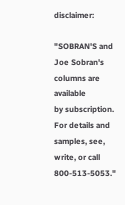disclaimer:

"SOBRAN'S and Joe Sobran's columns are available
by subscription. For details and samples, see, write, or call 800-513-5053."